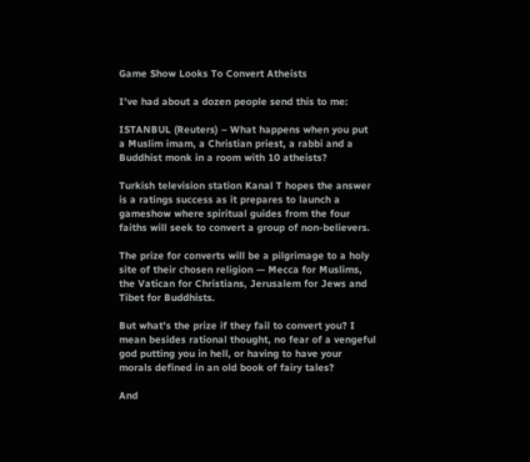Game Show Looks To Convert Atheists

I’ve had about a dozen people send this to me:

ISTANBUL (Reuters) – What happens when you put a Muslim imam, a Christian priest, a rabbi and a Buddhist monk in a room with 10 atheists?

Turkish television station Kanal T hopes the answer is a ratings success as it prepares to launch a gameshow where spiritual guides from the four faiths will seek to convert a group of non-believers.

The prize for converts will be a pilgrimage to a holy site of their chosen religion — Mecca for Muslims, the Vatican for Christians, Jerusalem for Jews and Tibet for Buddhists.

But what’s the prize if they fail to convert you? I mean besides rational thought, no fear of a vengeful god putting you in hell, or having to have your morals defined in an old book of fairy tales?

And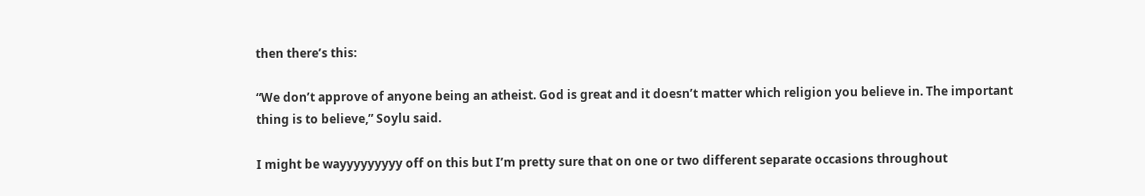then there’s this:

“We don’t approve of anyone being an atheist. God is great and it doesn’t matter which religion you believe in. The important thing is to believe,” Soylu said.

I might be wayyyyyyyyy off on this but I’m pretty sure that on one or two different separate occasions throughout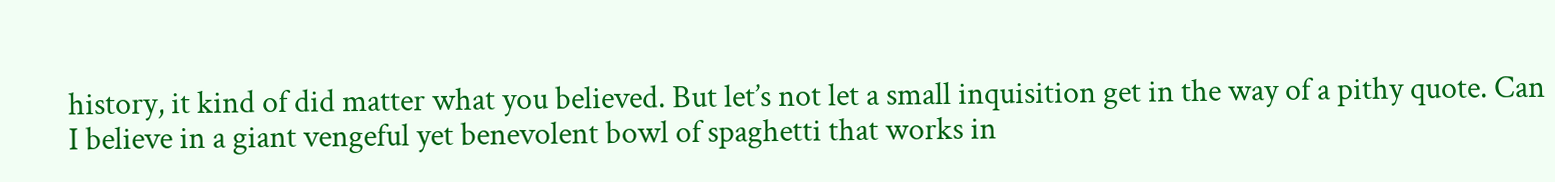history, it kind of did matter what you believed. But let’s not let a small inquisition get in the way of a pithy quote. Can I believe in a giant vengeful yet benevolent bowl of spaghetti that works in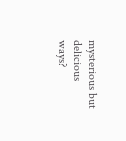mysterious but delicious ways?